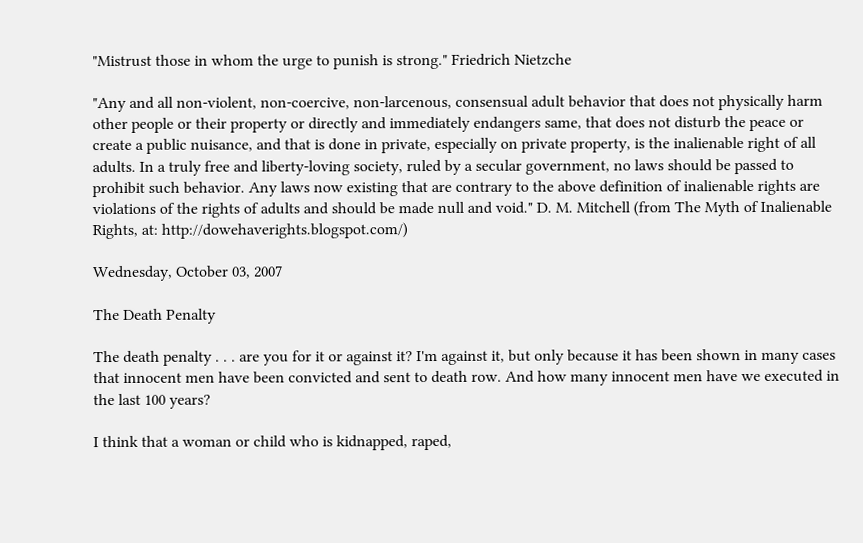"Mistrust those in whom the urge to punish is strong." Friedrich Nietzche

"Any and all non-violent, non-coercive, non-larcenous, consensual adult behavior that does not physically harm other people or their property or directly and immediately endangers same, that does not disturb the peace or create a public nuisance, and that is done in private, especially on private property, is the inalienable right of all adults. In a truly free and liberty-loving society, ruled by a secular government, no laws should be passed to prohibit such behavior. Any laws now existing that are contrary to the above definition of inalienable rights are violations of the rights of adults and should be made null and void." D. M. Mitchell (from The Myth of Inalienable Rights, at: http://dowehaverights.blogspot.com/)

Wednesday, October 03, 2007

The Death Penalty

The death penalty . . . are you for it or against it? I'm against it, but only because it has been shown in many cases that innocent men have been convicted and sent to death row. And how many innocent men have we executed in the last 100 years?

I think that a woman or child who is kidnapped, raped,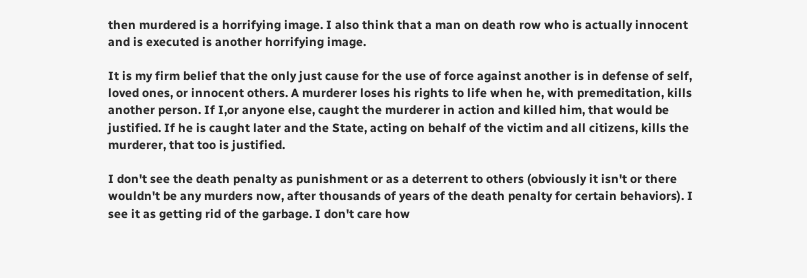then murdered is a horrifying image. I also think that a man on death row who is actually innocent and is executed is another horrifying image.

It is my firm belief that the only just cause for the use of force against another is in defense of self, loved ones, or innocent others. A murderer loses his rights to life when he, with premeditation, kills another person. If I,or anyone else, caught the murderer in action and killed him, that would be justified. If he is caught later and the State, acting on behalf of the victim and all citizens, kills the murderer, that too is justified.

I don't see the death penalty as punishment or as a deterrent to others (obviously it isn't or there wouldn't be any murders now, after thousands of years of the death penalty for certain behaviors). I see it as getting rid of the garbage. I don't care how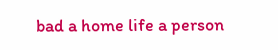bad a home life a person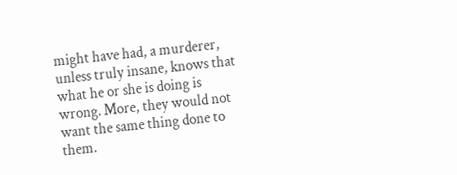might have had, a murderer, unless truly insane, knows that what he or she is doing is wrong. More, they would not want the same thing done to them.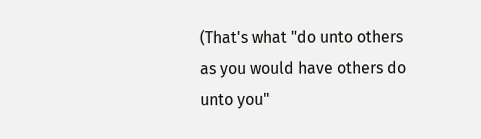(That's what "do unto others as you would have others do unto you"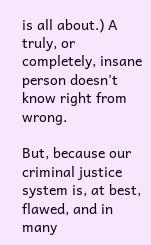is all about.) A truly, or completely, insane person doesn't know right from wrong.

But, because our criminal justice system is, at best, flawed, and in many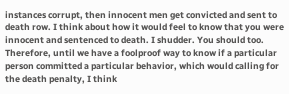instances corrupt, then innocent men get convicted and sent to death row. I think about how it would feel to know that you were innocent and sentenced to death. I shudder. You should too. Therefore, until we have a foolproof way to know if a particular person committed a particular behavior, which would calling for the death penalty, I think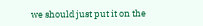we should just put it on the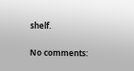shelf.

No comments: